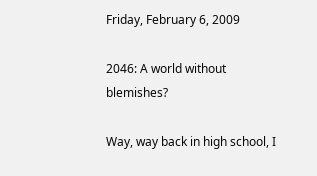Friday, February 6, 2009

2046: A world without blemishes?

Way, way back in high school, I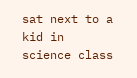sat next to a kid in science class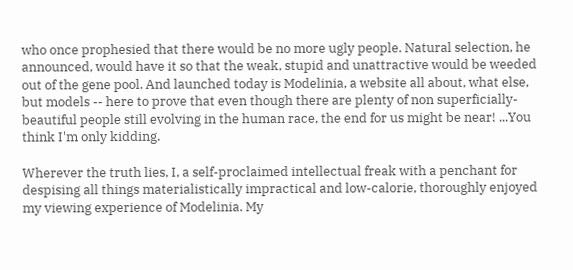who once prophesied that there would be no more ugly people. Natural selection, he announced, would have it so that the weak, stupid and unattractive would be weeded out of the gene pool. And launched today is Modelinia, a website all about, what else, but models -- here to prove that even though there are plenty of non superficially-beautiful people still evolving in the human race, the end for us might be near! ...You think I'm only kidding.

Wherever the truth lies, I, a self-proclaimed intellectual freak with a penchant for despising all things materialistically impractical and low-calorie, thoroughly enjoyed my viewing experience of Modelinia. My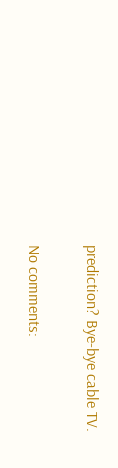prediction? Bye-bye cable TV.

No comments: